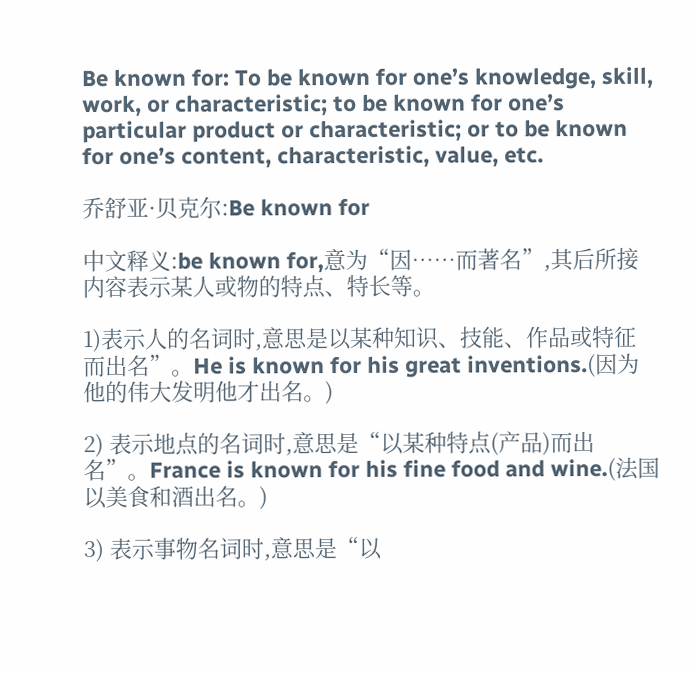Be known for: To be known for one’s knowledge, skill, work, or characteristic; to be known for one’s particular product or characteristic; or to be known for one’s content, characteristic, value, etc.

乔舒亚·贝克尔:Be known for

中文释义:be known for,意为“因……而著名”,其后所接内容表示某人或物的特点、特长等。

1)表示人的名词时,意思是以某种知识、技能、作品或特征而出名”。He is known for his great inventions.(因为他的伟大发明他才出名。)

2) 表示地点的名词时,意思是“以某种特点(产品)而出名”。France is known for his fine food and wine.(法国以美食和酒出名。)

3) 表示事物名词时,意思是“以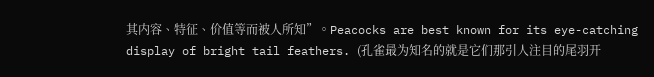其内容、特征、价值等而被人所知”。Peacocks are best known for its eye-catching  display of bright tail feathers. (孔雀最为知名的就是它们那引人注目的尾羽开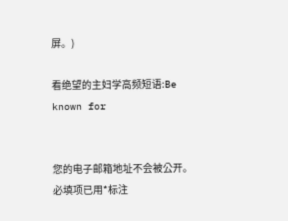屏。)

看绝望的主妇学高频短语:Be known for


您的电子邮箱地址不会被公开。 必填项已用*标注